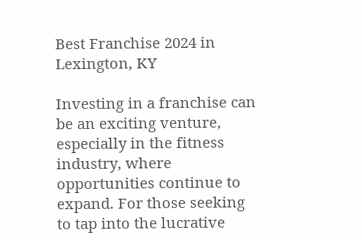Best Franchise 2024 in Lexington, KY

Investing in a franchise can be an exciting venture, especially in the fitness industry, where opportunities continue to expand. For those seeking to tap into the lucrative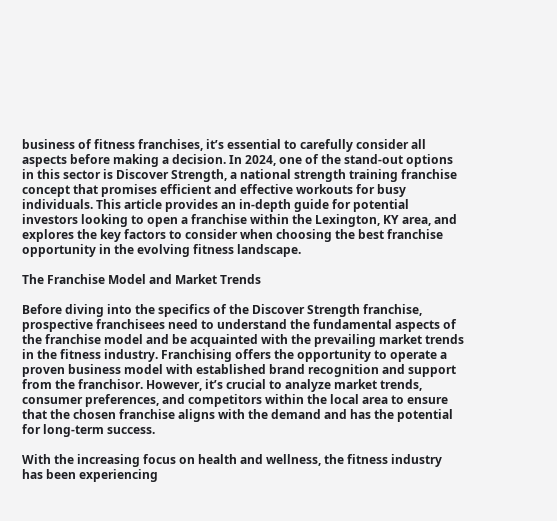business of fitness franchises, it’s essential to carefully consider all aspects before making a decision. In 2024, one of the stand-out options in this sector is Discover Strength, a national strength training franchise concept that promises efficient and effective workouts for busy individuals. This article provides an in-depth guide for potential investors looking to open a franchise within the Lexington, KY area, and explores the key factors to consider when choosing the best franchise opportunity in the evolving fitness landscape.

The Franchise Model and Market Trends

Before diving into the specifics of the Discover Strength franchise, prospective franchisees need to understand the fundamental aspects of the franchise model and be acquainted with the prevailing market trends in the fitness industry. Franchising offers the opportunity to operate a proven business model with established brand recognition and support from the franchisor. However, it’s crucial to analyze market trends, consumer preferences, and competitors within the local area to ensure that the chosen franchise aligns with the demand and has the potential for long-term success.

With the increasing focus on health and wellness, the fitness industry has been experiencing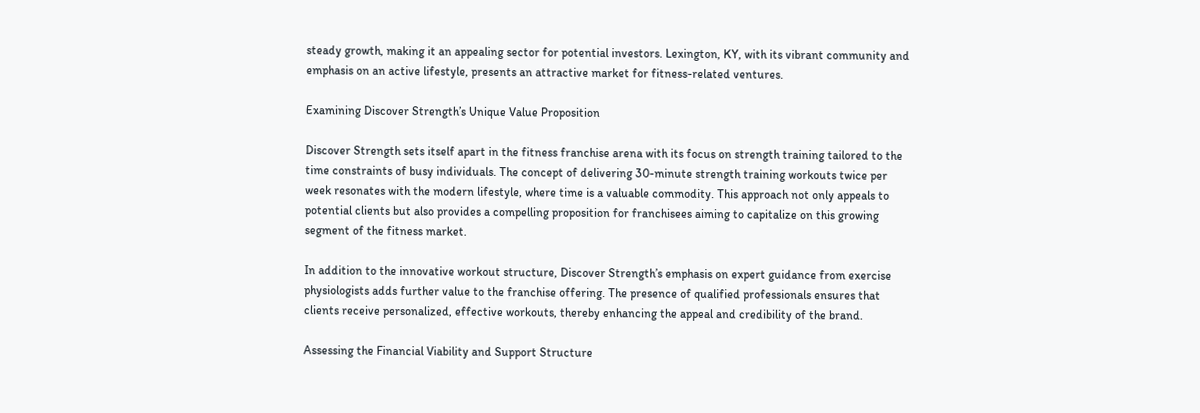steady growth, making it an appealing sector for potential investors. Lexington, KY, with its vibrant community and emphasis on an active lifestyle, presents an attractive market for fitness-related ventures.

Examining Discover Strength’s Unique Value Proposition

Discover Strength sets itself apart in the fitness franchise arena with its focus on strength training tailored to the time constraints of busy individuals. The concept of delivering 30-minute strength training workouts twice per week resonates with the modern lifestyle, where time is a valuable commodity. This approach not only appeals to potential clients but also provides a compelling proposition for franchisees aiming to capitalize on this growing segment of the fitness market.

In addition to the innovative workout structure, Discover Strength’s emphasis on expert guidance from exercise physiologists adds further value to the franchise offering. The presence of qualified professionals ensures that clients receive personalized, effective workouts, thereby enhancing the appeal and credibility of the brand.

Assessing the Financial Viability and Support Structure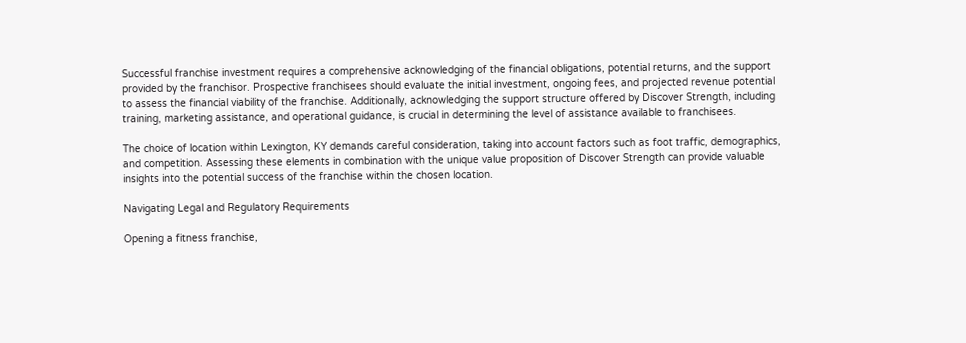Successful franchise investment requires a comprehensive acknowledging of the financial obligations, potential returns, and the support provided by the franchisor. Prospective franchisees should evaluate the initial investment, ongoing fees, and projected revenue potential to assess the financial viability of the franchise. Additionally, acknowledging the support structure offered by Discover Strength, including training, marketing assistance, and operational guidance, is crucial in determining the level of assistance available to franchisees.

The choice of location within Lexington, KY demands careful consideration, taking into account factors such as foot traffic, demographics, and competition. Assessing these elements in combination with the unique value proposition of Discover Strength can provide valuable insights into the potential success of the franchise within the chosen location.

Navigating Legal and Regulatory Requirements

Opening a fitness franchise,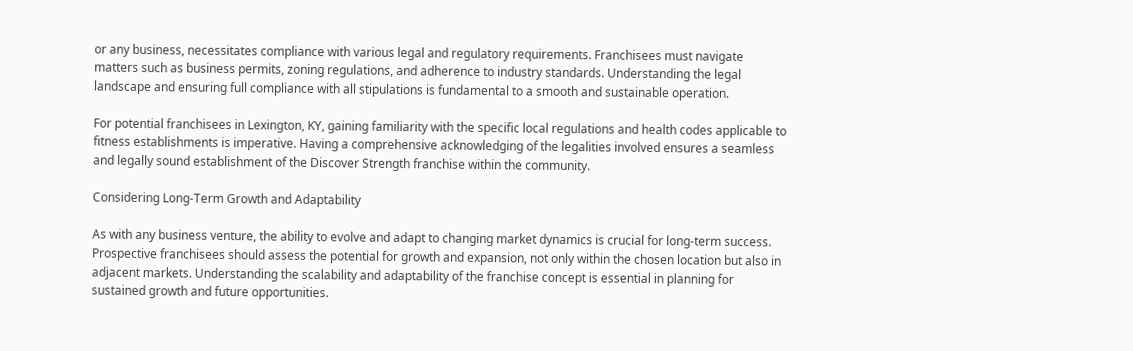or any business, necessitates compliance with various legal and regulatory requirements. Franchisees must navigate matters such as business permits, zoning regulations, and adherence to industry standards. Understanding the legal landscape and ensuring full compliance with all stipulations is fundamental to a smooth and sustainable operation.

For potential franchisees in Lexington, KY, gaining familiarity with the specific local regulations and health codes applicable to fitness establishments is imperative. Having a comprehensive acknowledging of the legalities involved ensures a seamless and legally sound establishment of the Discover Strength franchise within the community.

Considering Long-Term Growth and Adaptability

As with any business venture, the ability to evolve and adapt to changing market dynamics is crucial for long-term success. Prospective franchisees should assess the potential for growth and expansion, not only within the chosen location but also in adjacent markets. Understanding the scalability and adaptability of the franchise concept is essential in planning for sustained growth and future opportunities.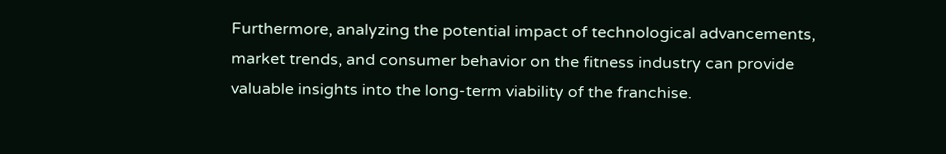Furthermore, analyzing the potential impact of technological advancements, market trends, and consumer behavior on the fitness industry can provide valuable insights into the long-term viability of the franchise.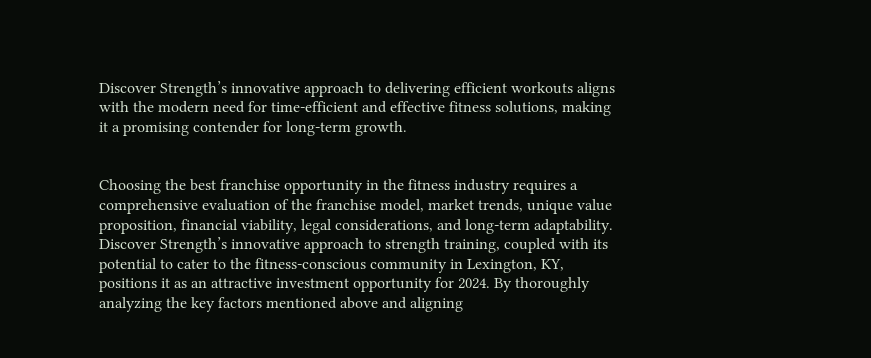Discover Strength’s innovative approach to delivering efficient workouts aligns with the modern need for time-efficient and effective fitness solutions, making it a promising contender for long-term growth.


Choosing the best franchise opportunity in the fitness industry requires a comprehensive evaluation of the franchise model, market trends, unique value proposition, financial viability, legal considerations, and long-term adaptability. Discover Strength’s innovative approach to strength training, coupled with its potential to cater to the fitness-conscious community in Lexington, KY, positions it as an attractive investment opportunity for 2024. By thoroughly analyzing the key factors mentioned above and aligning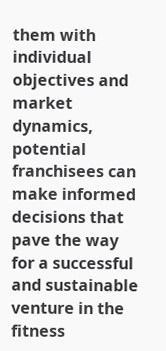them with individual objectives and market dynamics, potential franchisees can make informed decisions that pave the way for a successful and sustainable venture in the fitness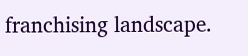franchising landscape.